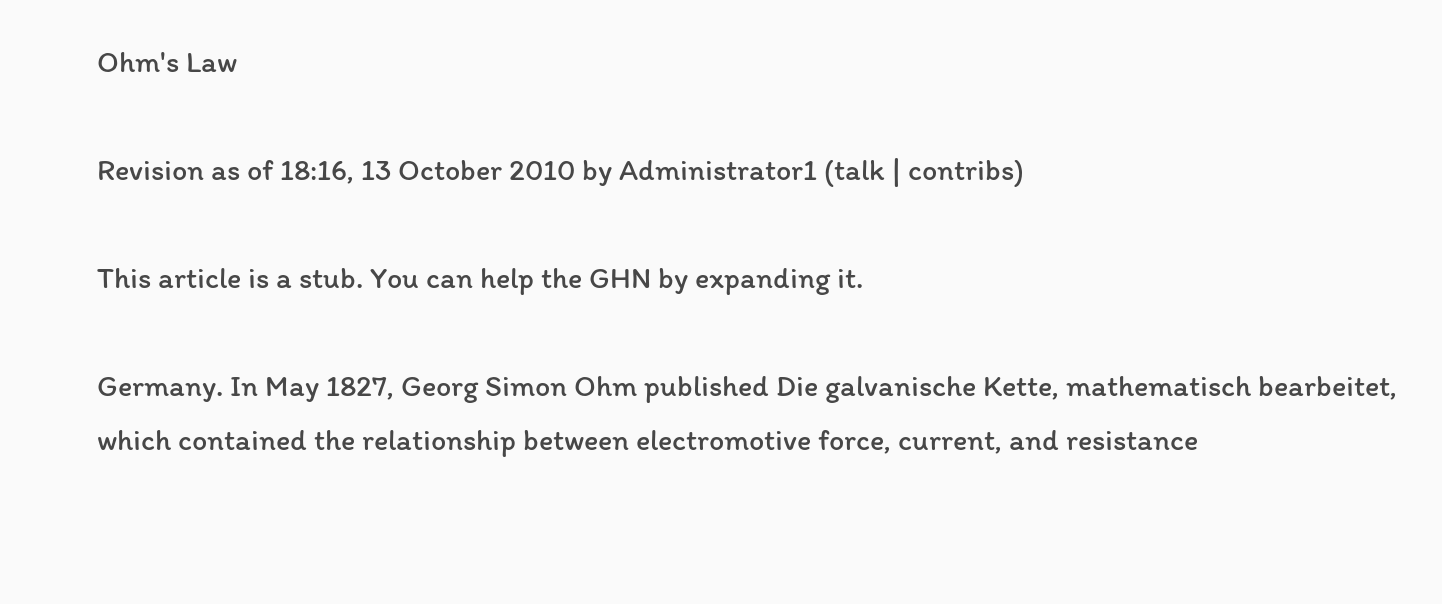Ohm's Law

Revision as of 18:16, 13 October 2010 by Administrator1 (talk | contribs)

This article is a stub. You can help the GHN by expanding it.

Germany. In May 1827, Georg Simon Ohm published Die galvanische Kette, mathematisch bearbeitet, which contained the relationship between electromotive force, current, and resistance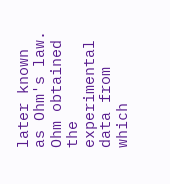later known as Ohm's law. Ohm obtained the experimental data from which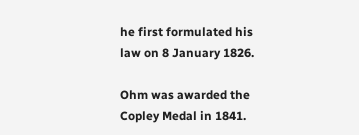he first formulated his law on 8 January 1826.

Ohm was awarded the Copley Medal in 1841.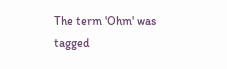The term 'Ohm' was tagged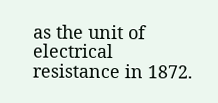as the unit of electrical resistance in 1872.